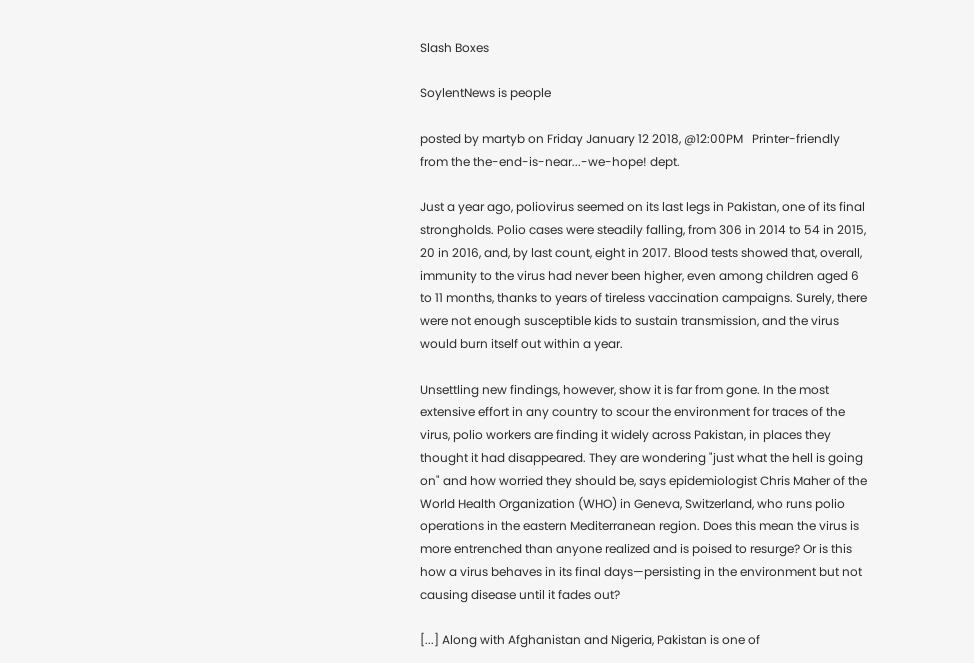Slash Boxes

SoylentNews is people

posted by martyb on Friday January 12 2018, @12:00PM   Printer-friendly
from the the-end-is-near...-we-hope! dept.

Just a year ago, poliovirus seemed on its last legs in Pakistan, one of its final strongholds. Polio cases were steadily falling, from 306 in 2014 to 54 in 2015, 20 in 2016, and, by last count, eight in 2017. Blood tests showed that, overall, immunity to the virus had never been higher, even among children aged 6 to 11 months, thanks to years of tireless vaccination campaigns. Surely, there were not enough susceptible kids to sustain transmission, and the virus would burn itself out within a year.

Unsettling new findings, however, show it is far from gone. In the most extensive effort in any country to scour the environment for traces of the virus, polio workers are finding it widely across Pakistan, in places they thought it had disappeared. They are wondering "just what the hell is going on" and how worried they should be, says epidemiologist Chris Maher of the World Health Organization (WHO) in Geneva, Switzerland, who runs polio operations in the eastern Mediterranean region. Does this mean the virus is more entrenched than anyone realized and is poised to resurge? Or is this how a virus behaves in its final days—persisting in the environment but not causing disease until it fades out?

[...] Along with Afghanistan and Nigeria, Pakistan is one of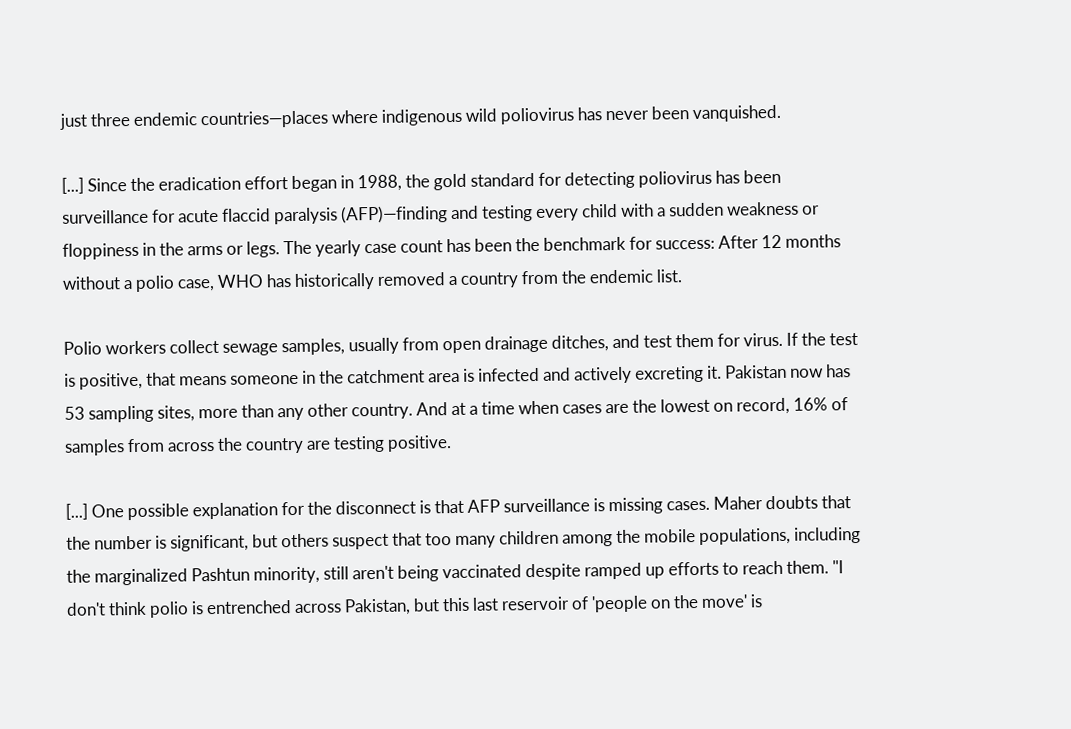just three endemic countries—places where indigenous wild poliovirus has never been vanquished.

[...] Since the eradication effort began in 1988, the gold standard for detecting poliovirus has been surveillance for acute flaccid paralysis (AFP)—finding and testing every child with a sudden weakness or floppiness in the arms or legs. The yearly case count has been the benchmark for success: After 12 months without a polio case, WHO has historically removed a country from the endemic list.

Polio workers collect sewage samples, usually from open drainage ditches, and test them for virus. If the test is positive, that means someone in the catchment area is infected and actively excreting it. Pakistan now has 53 sampling sites, more than any other country. And at a time when cases are the lowest on record, 16% of samples from across the country are testing positive.

[...] One possible explanation for the disconnect is that AFP surveillance is missing cases. Maher doubts that the number is significant, but others suspect that too many children among the mobile populations, including the marginalized Pashtun minority, still aren't being vaccinated despite ramped up efforts to reach them. "I don't think polio is entrenched across Pakistan, but this last reservoir of 'people on the move' is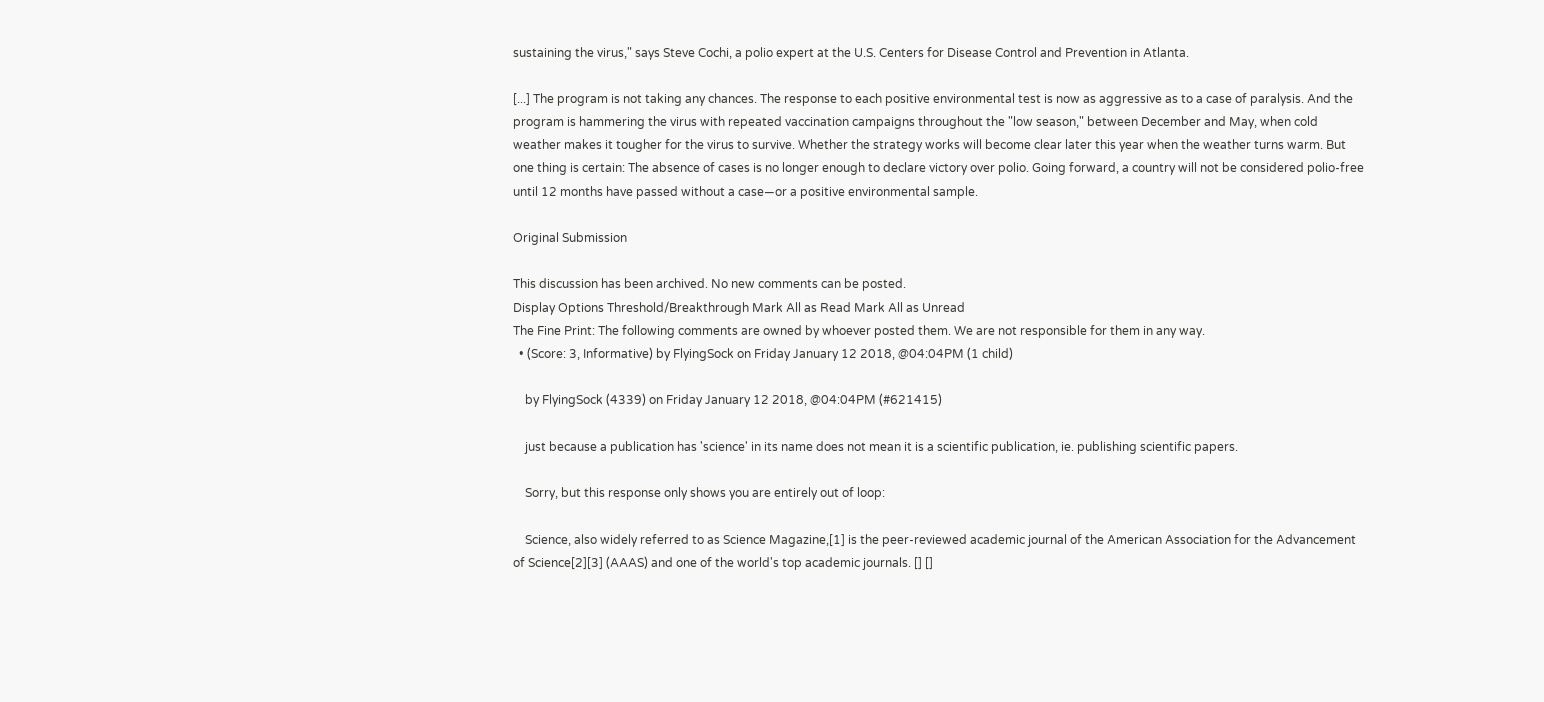sustaining the virus," says Steve Cochi, a polio expert at the U.S. Centers for Disease Control and Prevention in Atlanta.

[...] The program is not taking any chances. The response to each positive environmental test is now as aggressive as to a case of paralysis. And the program is hammering the virus with repeated vaccination campaigns throughout the "low season," between December and May, when cold weather makes it tougher for the virus to survive. Whether the strategy works will become clear later this year when the weather turns warm. But one thing is certain: The absence of cases is no longer enough to declare victory over polio. Going forward, a country will not be considered polio-free until 12 months have passed without a case—or a positive environmental sample.

Original Submission

This discussion has been archived. No new comments can be posted.
Display Options Threshold/Breakthrough Mark All as Read Mark All as Unread
The Fine Print: The following comments are owned by whoever posted them. We are not responsible for them in any way.
  • (Score: 3, Informative) by FlyingSock on Friday January 12 2018, @04:04PM (1 child)

    by FlyingSock (4339) on Friday January 12 2018, @04:04PM (#621415)

    just because a publication has 'science' in its name does not mean it is a scientific publication, ie. publishing scientific papers.

    Sorry, but this response only shows you are entirely out of loop:

    Science, also widely referred to as Science Magazine,[1] is the peer-reviewed academic journal of the American Association for the Advancement of Science[2][3] (AAAS) and one of the world's top academic journals. [] []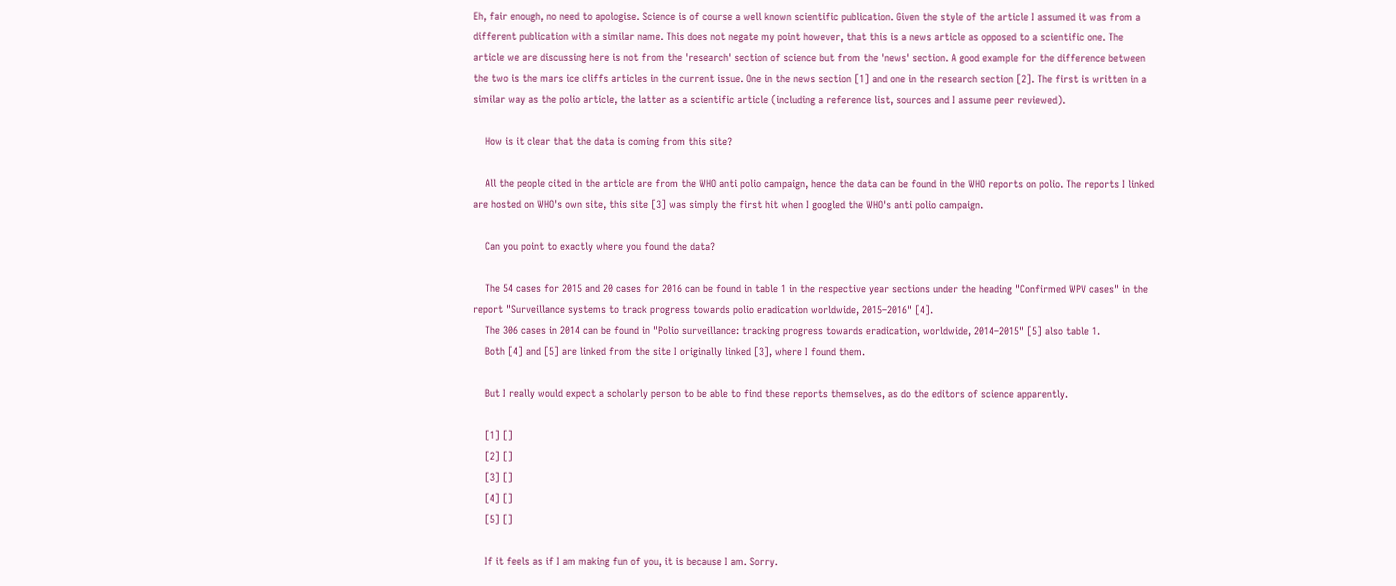Eh, fair enough, no need to apologise. Science is of course a well known scientific publication. Given the style of the article I assumed it was from a different publication with a similar name. This does not negate my point however, that this is a news article as opposed to a scientific one. The article we are discussing here is not from the 'research' section of science but from the 'news' section. A good example for the difference between the two is the mars ice cliffs articles in the current issue. One in the news section [1] and one in the research section [2]. The first is written in a similar way as the polio article, the latter as a scientific article (including a reference list, sources and I assume peer reviewed).

    How is it clear that the data is coming from this site?

    All the people cited in the article are from the WHO anti polio campaign, hence the data can be found in the WHO reports on polio. The reports I linked are hosted on WHO's own site, this site [3] was simply the first hit when I googled the WHO's anti polio campaign.

    Can you point to exactly where you found the data?

    The 54 cases for 2015 and 20 cases for 2016 can be found in table 1 in the respective year sections under the heading "Confirmed WPV cases" in the report "Surveillance systems to track progress towards polio eradication worldwide, 2015–2016" [4].
    The 306 cases in 2014 can be found in "Polio surveillance: tracking progress towards eradication, worldwide, 2014–2015" [5] also table 1.
    Both [4] and [5] are linked from the site I originally linked [3], where I found them.

    But I really would expect a scholarly person to be able to find these reports themselves, as do the editors of science apparently.

    [1] []
    [2] []
    [3] []
    [4] []
    [5] []

    If it feels as if I am making fun of you, it is because I am. Sorry.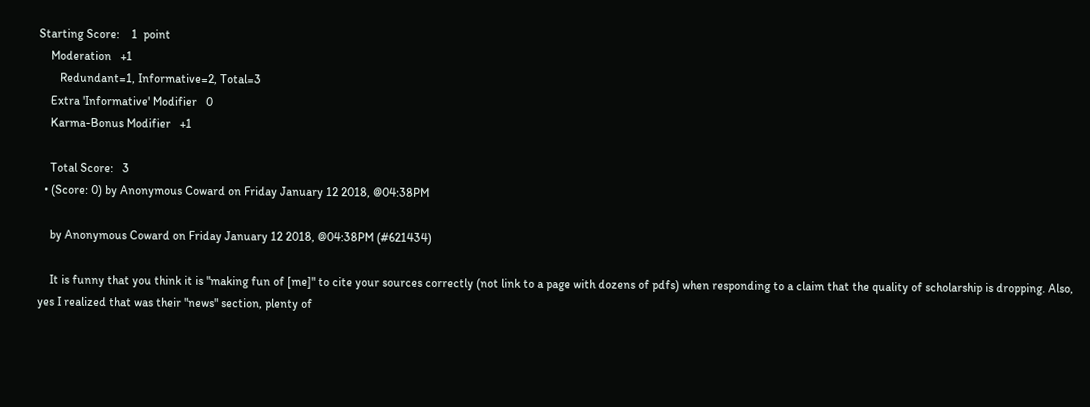Starting Score:    1  point
    Moderation   +1
       Redundant=1, Informative=2, Total=3
    Extra 'Informative' Modifier   0
    Karma-Bonus Modifier   +1

    Total Score:   3
  • (Score: 0) by Anonymous Coward on Friday January 12 2018, @04:38PM

    by Anonymous Coward on Friday January 12 2018, @04:38PM (#621434)

    It is funny that you think it is "making fun of [me]" to cite your sources correctly (not link to a page with dozens of pdfs) when responding to a claim that the quality of scholarship is dropping. Also, yes I realized that was their "news" section, plenty of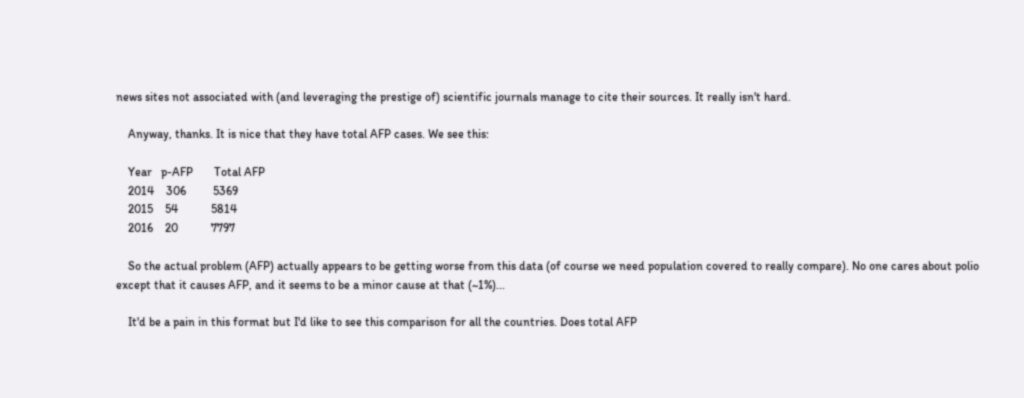news sites not associated with (and leveraging the prestige of) scientific journals manage to cite their sources. It really isn't hard.

    Anyway, thanks. It is nice that they have total AFP cases. We see this:

    Year   p-AFP       Total AFP
    2014    306         5369
    2015    54           5814
    2016    20           7797

    So the actual problem (AFP) actually appears to be getting worse from this data (of course we need population covered to really compare). No one cares about polio except that it causes AFP, and it seems to be a minor cause at that (~1%)...

    It'd be a pain in this format but I'd like to see this comparison for all the countries. Does total AFP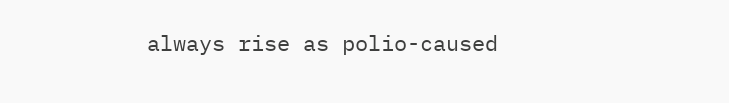always rise as polio-caused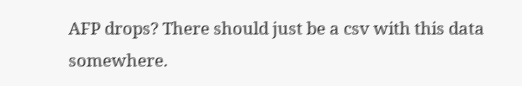AFP drops? There should just be a csv with this data somewhere.